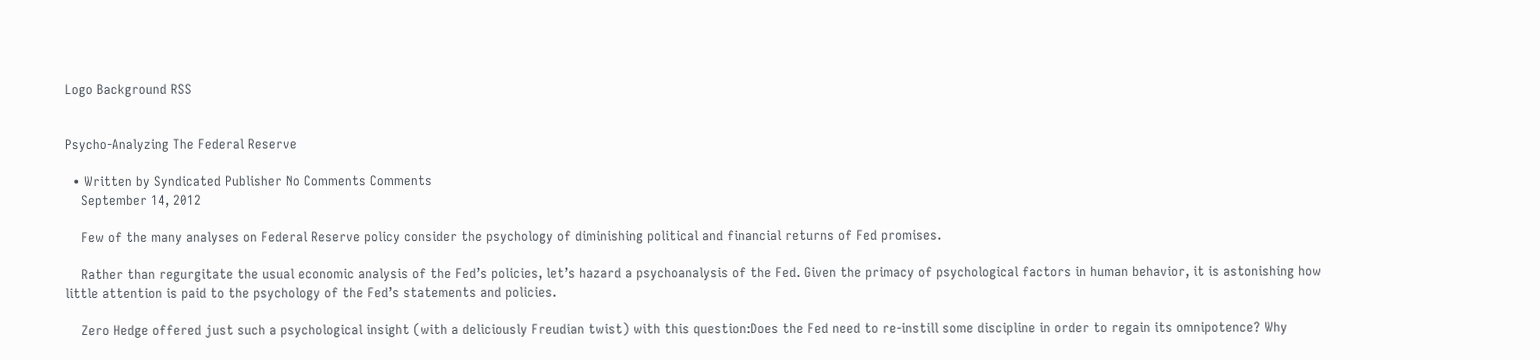Logo Background RSS


Psycho-Analyzing The Federal Reserve

  • Written by Syndicated Publisher No Comments Comments
    September 14, 2012

    Few of the many analyses on Federal Reserve policy consider the psychology of diminishing political and financial returns of Fed promises.

    Rather than regurgitate the usual economic analysis of the Fed’s policies, let’s hazard a psychoanalysis of the Fed. Given the primacy of psychological factors in human behavior, it is astonishing how little attention is paid to the psychology of the Fed’s statements and policies.

    Zero Hedge offered just such a psychological insight (with a deliciously Freudian twist) with this question:Does the Fed need to re-instill some discipline in order to regain its omnipotence? Why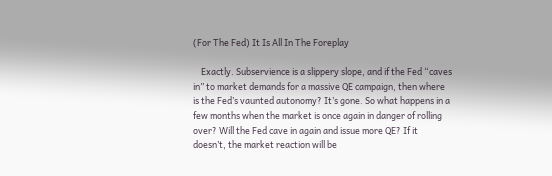(For The Fed) It Is All In The Foreplay

    Exactly. Subservience is a slippery slope, and if the Fed “caves in” to market demands for a massive QE campaign, then where is the Fed’s vaunted autonomy? It’s gone. So what happens in a few months when the market is once again in danger of rolling over? Will the Fed cave in again and issue more QE? If it doesn’t, the market reaction will be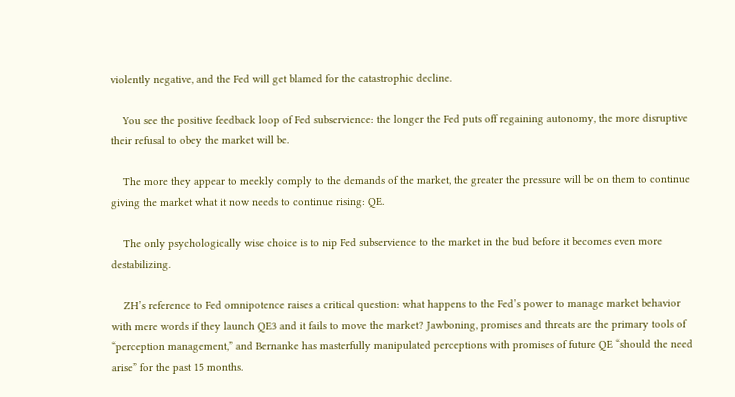violently negative, and the Fed will get blamed for the catastrophic decline.

    You see the positive feedback loop of Fed subservience: the longer the Fed puts off regaining autonomy, the more disruptive their refusal to obey the market will be.

    The more they appear to meekly comply to the demands of the market, the greater the pressure will be on them to continue giving the market what it now needs to continue rising: QE.

    The only psychologically wise choice is to nip Fed subservience to the market in the bud before it becomes even more destabilizing.

    ZH’s reference to Fed omnipotence raises a critical question: what happens to the Fed’s power to manage market behavior with mere words if they launch QE3 and it fails to move the market? Jawboning, promises and threats are the primary tools of “perception management,” and Bernanke has masterfully manipulated perceptions with promises of future QE “should the need arise” for the past 15 months.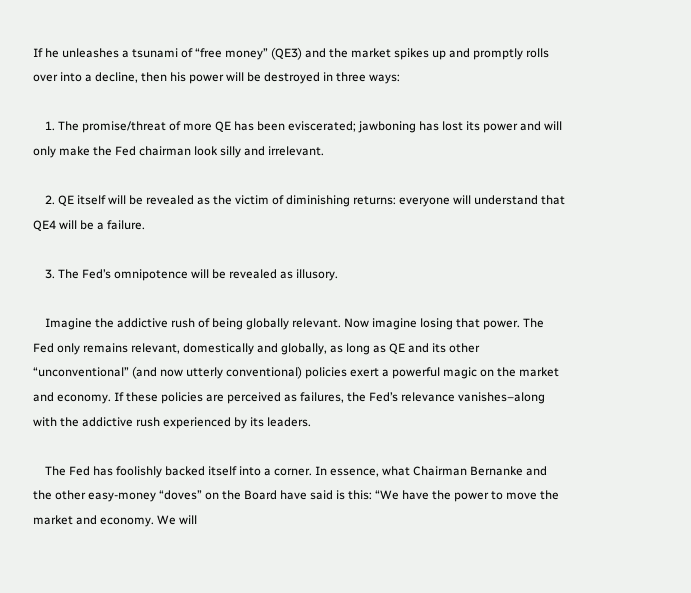If he unleashes a tsunami of “free money” (QE3) and the market spikes up and promptly rolls over into a decline, then his power will be destroyed in three ways:

    1. The promise/threat of more QE has been eviscerated; jawboning has lost its power and will only make the Fed chairman look silly and irrelevant.

    2. QE itself will be revealed as the victim of diminishing returns: everyone will understand that QE4 will be a failure.

    3. The Fed’s omnipotence will be revealed as illusory.

    Imagine the addictive rush of being globally relevant. Now imagine losing that power. The Fed only remains relevant, domestically and globally, as long as QE and its other “unconventional” (and now utterly conventional) policies exert a powerful magic on the market and economy. If these policies are perceived as failures, the Fed’s relevance vanishes–along with the addictive rush experienced by its leaders.

    The Fed has foolishly backed itself into a corner. In essence, what Chairman Bernanke and the other easy-money “doves” on the Board have said is this: “We have the power to move the market and economy. We will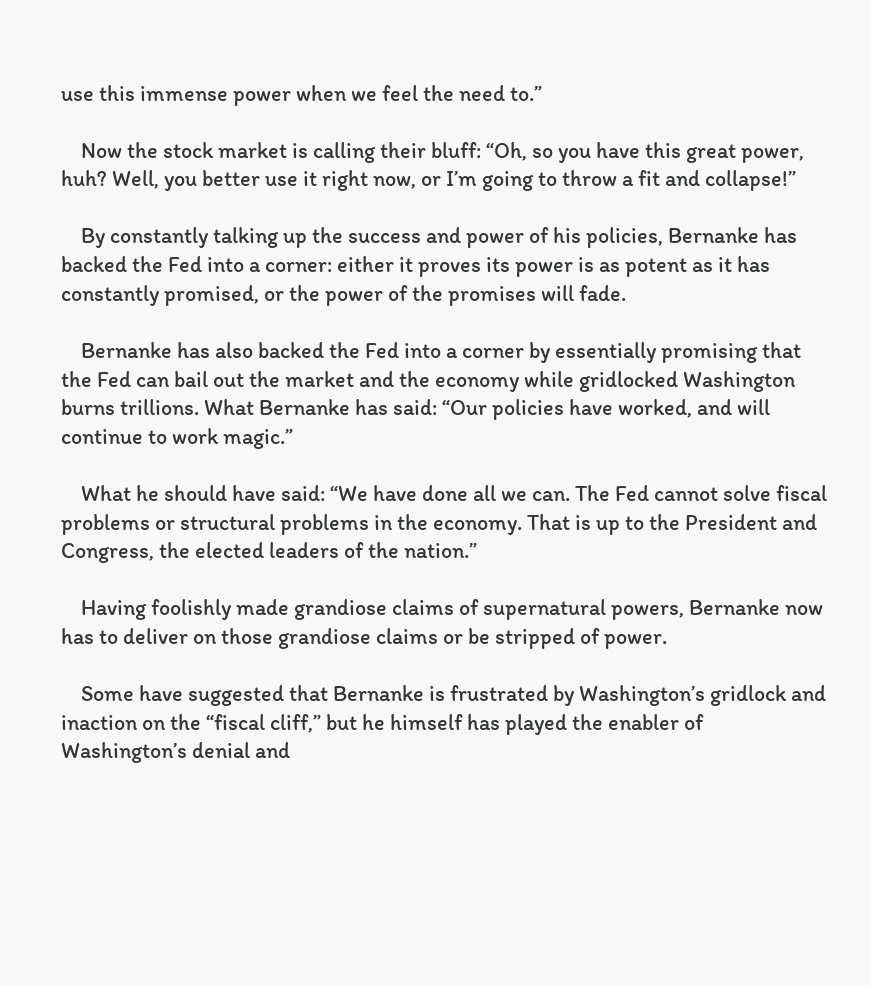use this immense power when we feel the need to.”

    Now the stock market is calling their bluff: “Oh, so you have this great power, huh? Well, you better use it right now, or I’m going to throw a fit and collapse!”

    By constantly talking up the success and power of his policies, Bernanke has backed the Fed into a corner: either it proves its power is as potent as it has constantly promised, or the power of the promises will fade.

    Bernanke has also backed the Fed into a corner by essentially promising that the Fed can bail out the market and the economy while gridlocked Washington burns trillions. What Bernanke has said: “Our policies have worked, and will continue to work magic.”

    What he should have said: “We have done all we can. The Fed cannot solve fiscal problems or structural problems in the economy. That is up to the President and Congress, the elected leaders of the nation.”

    Having foolishly made grandiose claims of supernatural powers, Bernanke now has to deliver on those grandiose claims or be stripped of power.

    Some have suggested that Bernanke is frustrated by Washington’s gridlock and inaction on the “fiscal cliff,” but he himself has played the enabler of Washington’s denial and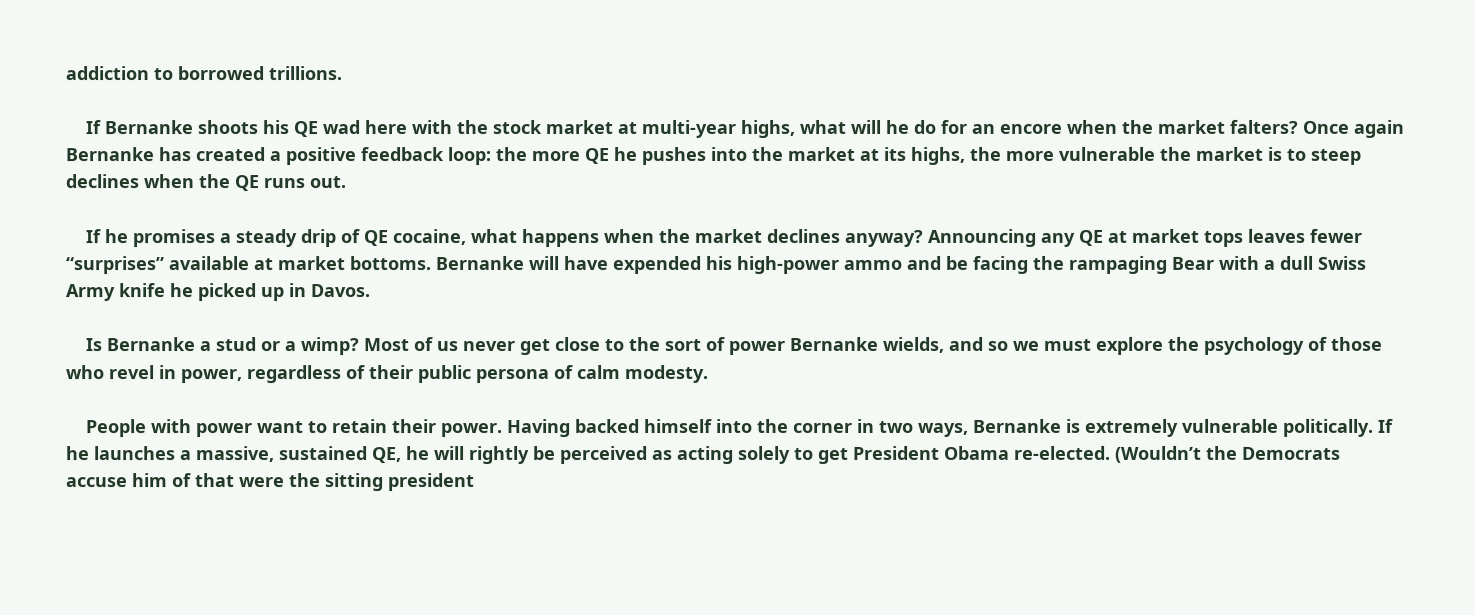addiction to borrowed trillions.

    If Bernanke shoots his QE wad here with the stock market at multi-year highs, what will he do for an encore when the market falters? Once again Bernanke has created a positive feedback loop: the more QE he pushes into the market at its highs, the more vulnerable the market is to steep declines when the QE runs out.

    If he promises a steady drip of QE cocaine, what happens when the market declines anyway? Announcing any QE at market tops leaves fewer “surprises” available at market bottoms. Bernanke will have expended his high-power ammo and be facing the rampaging Bear with a dull Swiss Army knife he picked up in Davos.

    Is Bernanke a stud or a wimp? Most of us never get close to the sort of power Bernanke wields, and so we must explore the psychology of those who revel in power, regardless of their public persona of calm modesty.

    People with power want to retain their power. Having backed himself into the corner in two ways, Bernanke is extremely vulnerable politically. If he launches a massive, sustained QE, he will rightly be perceived as acting solely to get President Obama re-elected. (Wouldn’t the Democrats accuse him of that were the sitting president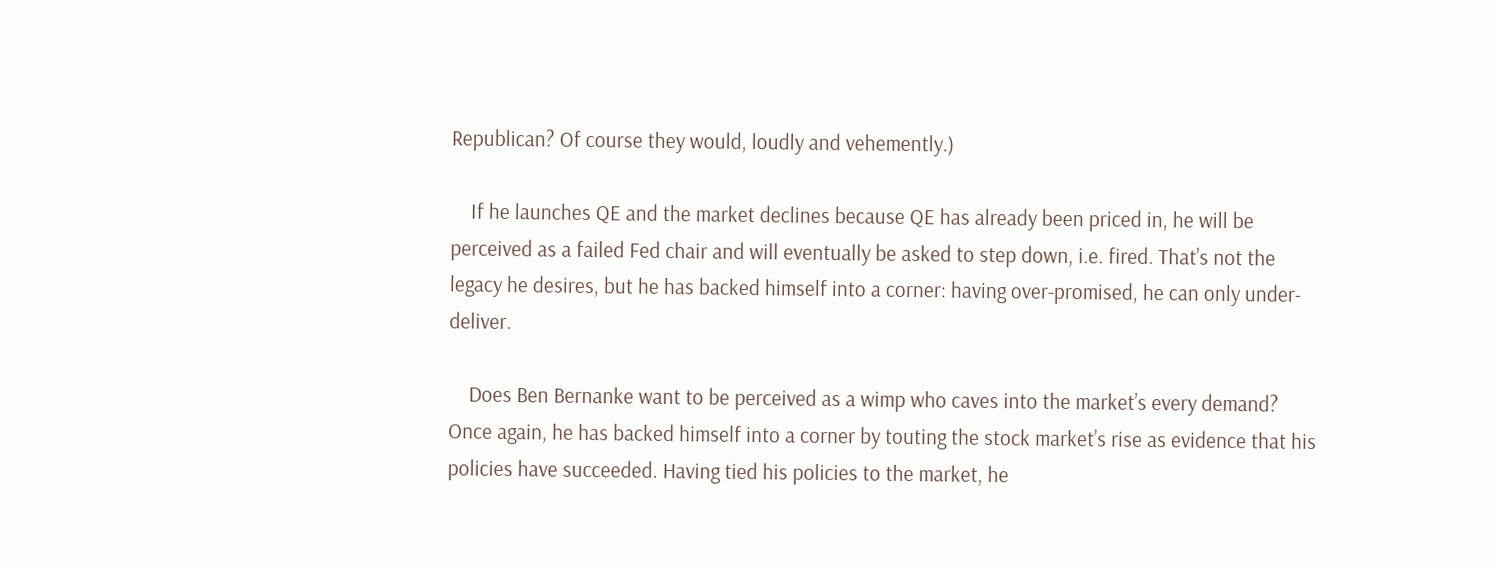Republican? Of course they would, loudly and vehemently.)

    If he launches QE and the market declines because QE has already been priced in, he will be perceived as a failed Fed chair and will eventually be asked to step down, i.e. fired. That’s not the legacy he desires, but he has backed himself into a corner: having over-promised, he can only under-deliver.

    Does Ben Bernanke want to be perceived as a wimp who caves into the market’s every demand? Once again, he has backed himself into a corner by touting the stock market’s rise as evidence that his policies have succeeded. Having tied his policies to the market, he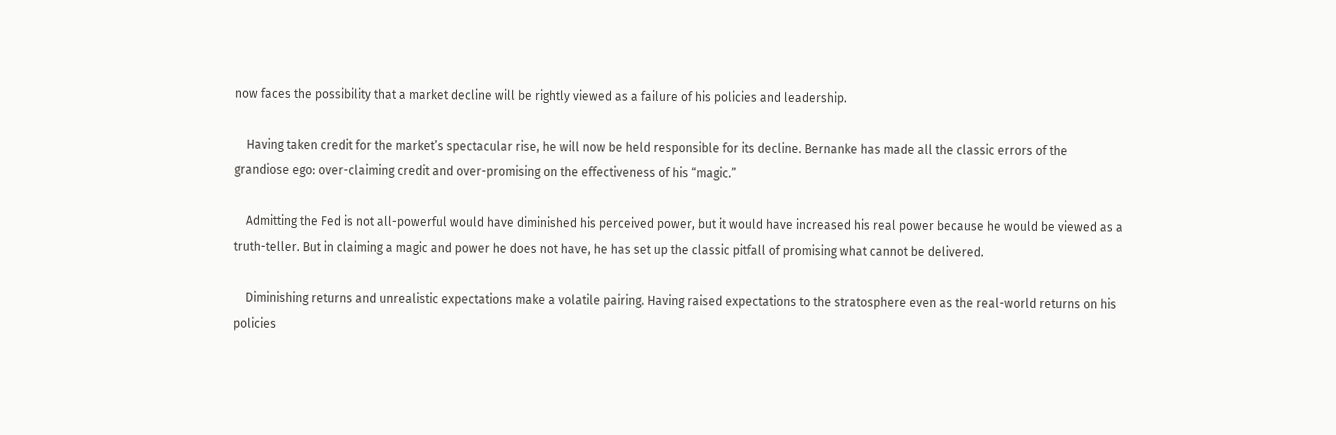now faces the possibility that a market decline will be rightly viewed as a failure of his policies and leadership.

    Having taken credit for the market’s spectacular rise, he will now be held responsible for its decline. Bernanke has made all the classic errors of the grandiose ego: over-claiming credit and over-promising on the effectiveness of his “magic.”

    Admitting the Fed is not all-powerful would have diminished his perceived power, but it would have increased his real power because he would be viewed as a truth-teller. But in claiming a magic and power he does not have, he has set up the classic pitfall of promising what cannot be delivered.

    Diminishing returns and unrealistic expectations make a volatile pairing. Having raised expectations to the stratosphere even as the real-world returns on his policies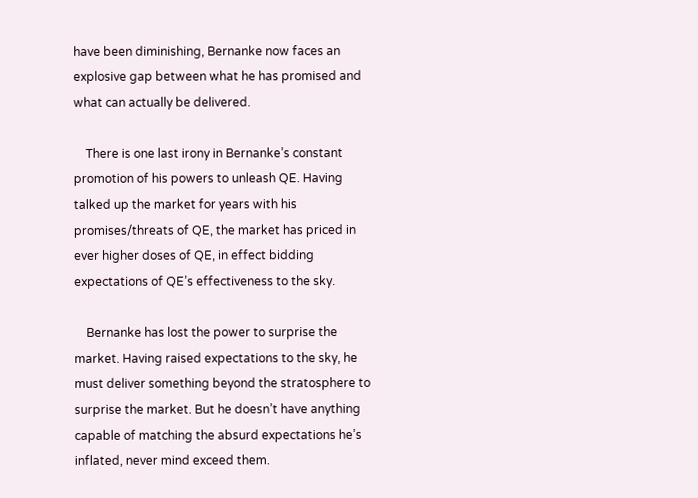have been diminishing, Bernanke now faces an explosive gap between what he has promised and what can actually be delivered.

    There is one last irony in Bernanke’s constant promotion of his powers to unleash QE. Having talked up the market for years with his promises/threats of QE, the market has priced in ever higher doses of QE, in effect bidding expectations of QE’s effectiveness to the sky.

    Bernanke has lost the power to surprise the market. Having raised expectations to the sky, he must deliver something beyond the stratosphere to surprise the market. But he doesn’t have anything capable of matching the absurd expectations he’s inflated, never mind exceed them.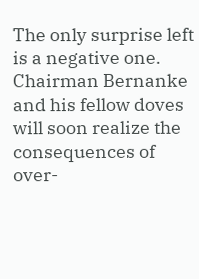The only surprise left is a negative one. Chairman Bernanke and his fellow doves will soon realize the consequences of over-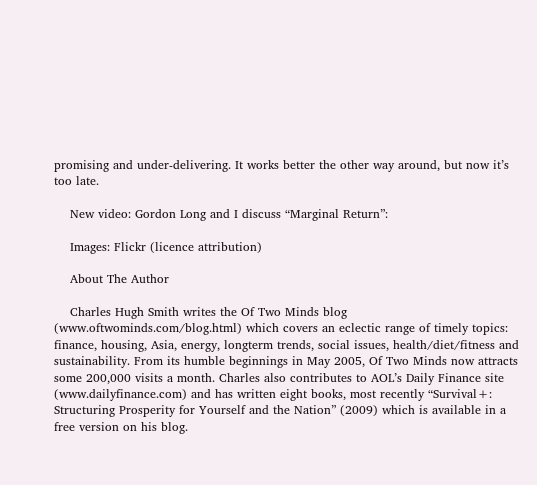promising and under-delivering. It works better the other way around, but now it’s too late.

    New video: Gordon Long and I discuss “Marginal Return”:

    Images: Flickr (licence attribution)

    About The Author

    Charles Hugh Smith writes the Of Two Minds blog (www.oftwominds.com/blog.html) which covers an eclectic range of timely topics: finance, housing, Asia, energy, longterm trends, social issues, health/diet/fitness and sustainability. From its humble beginnings in May 2005, Of Two Minds now attracts some 200,000 visits a month. Charles also contributes to AOL’s Daily Finance site (www.dailyfinance.com) and has written eight books, most recently “Survival+: Structuring Prosperity for Yourself and the Nation” (2009) which is available in a free version on his blog.